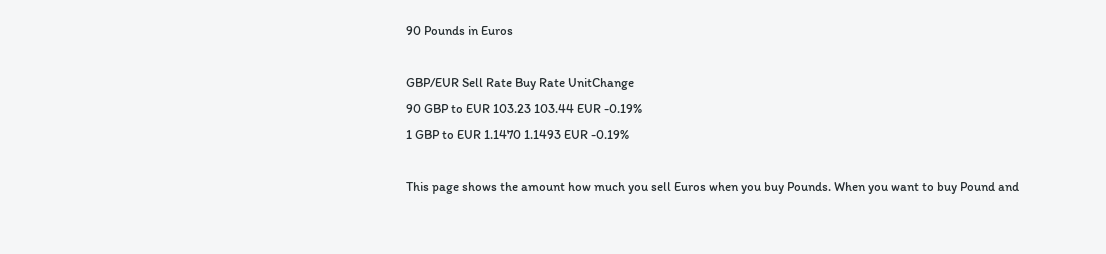90 Pounds in Euros

GBP/EUR Sell Rate Buy Rate UnitChange
90 GBP to EUR 103.23 103.44 EUR -0.19%
1 GBP to EUR 1.1470 1.1493 EUR -0.19%

This page shows the amount how much you sell Euros when you buy Pounds. When you want to buy Pound and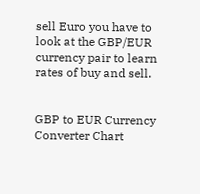sell Euro you have to look at the GBP/EUR currency pair to learn rates of buy and sell.


GBP to EUR Currency Converter Chart